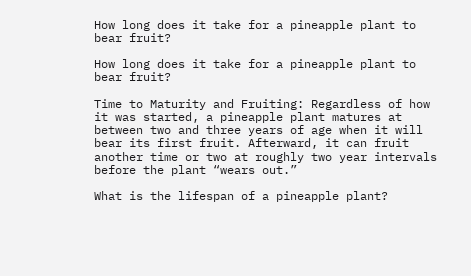How long does it take for a pineapple plant to bear fruit?

How long does it take for a pineapple plant to bear fruit?

Time to Maturity and Fruiting: Regardless of how it was started, a pineapple plant matures at between two and three years of age when it will bear its first fruit. Afterward, it can fruit another time or two at roughly two year intervals before the plant “wears out.”

What is the lifespan of a pineapple plant?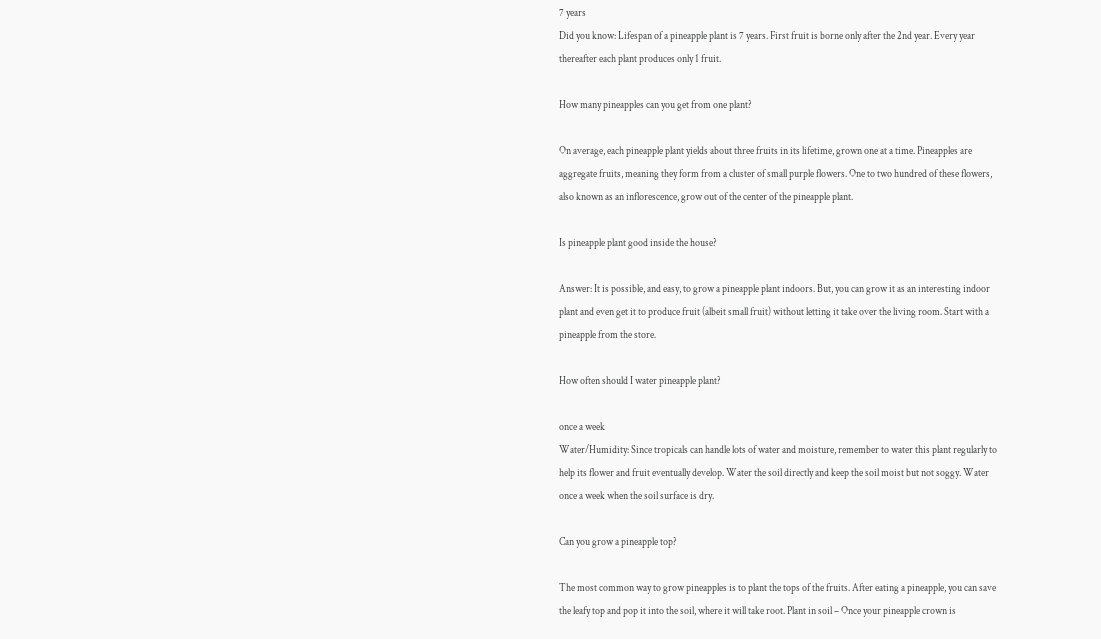7 years
Did you know: Lifespan of a pineapple plant is 7 years. First fruit is borne only after the 2nd year. Every year thereafter each plant produces only 1 fruit.

How many pineapples can you get from one plant?

On average, each pineapple plant yields about three fruits in its lifetime, grown one at a time. Pineapples are aggregate fruits, meaning they form from a cluster of small purple flowers. One to two hundred of these flowers, also known as an inflorescence, grow out of the center of the pineapple plant.

Is pineapple plant good inside the house?

Answer: It is possible, and easy, to grow a pineapple plant indoors. But, you can grow it as an interesting indoor plant and even get it to produce fruit (albeit small fruit) without letting it take over the living room. Start with a pineapple from the store.

How often should I water pineapple plant?

once a week
Water/Humidity: Since tropicals can handle lots of water and moisture, remember to water this plant regularly to help its flower and fruit eventually develop. Water the soil directly and keep the soil moist but not soggy. Water once a week when the soil surface is dry.

Can you grow a pineapple top?

The most common way to grow pineapples is to plant the tops of the fruits. After eating a pineapple, you can save the leafy top and pop it into the soil, where it will take root. Plant in soil – Once your pineapple crown is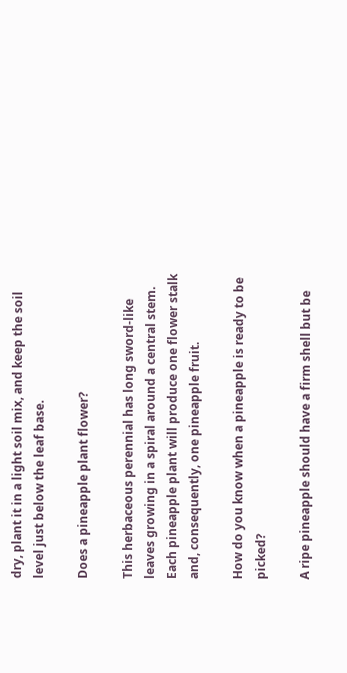dry, plant it in a light soil mix, and keep the soil level just below the leaf base.

Does a pineapple plant flower?

This herbaceous perennial has long sword-like leaves growing in a spiral around a central stem. Each pineapple plant will produce one flower stalk and, consequently, one pineapple fruit.

How do you know when a pineapple is ready to be picked?

A ripe pineapple should have a firm shell but be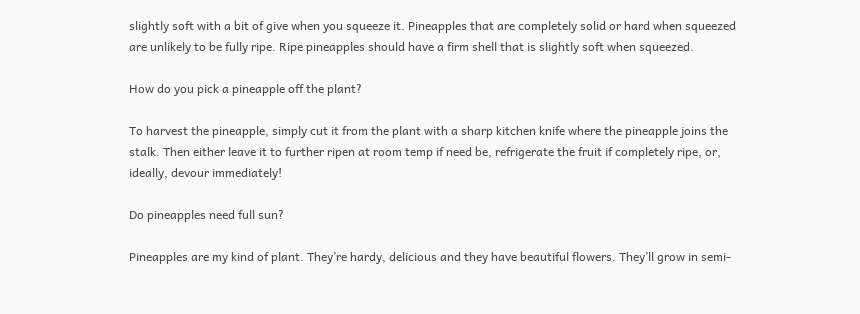slightly soft with a bit of give when you squeeze it. Pineapples that are completely solid or hard when squeezed are unlikely to be fully ripe. Ripe pineapples should have a firm shell that is slightly soft when squeezed.

How do you pick a pineapple off the plant?

To harvest the pineapple, simply cut it from the plant with a sharp kitchen knife where the pineapple joins the stalk. Then either leave it to further ripen at room temp if need be, refrigerate the fruit if completely ripe, or, ideally, devour immediately!

Do pineapples need full sun?

Pineapples are my kind of plant. They’re hardy, delicious and they have beautiful flowers. They’ll grow in semi-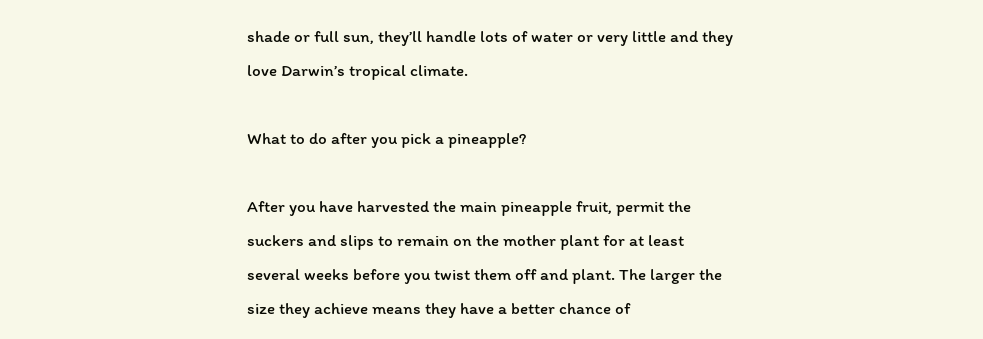shade or full sun, they’ll handle lots of water or very little and they love Darwin’s tropical climate.

What to do after you pick a pineapple?

After you have harvested the main pineapple fruit, permit the suckers and slips to remain on the mother plant for at least several weeks before you twist them off and plant. The larger the size they achieve means they have a better chance of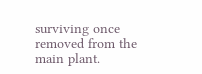surviving once removed from the main plant.